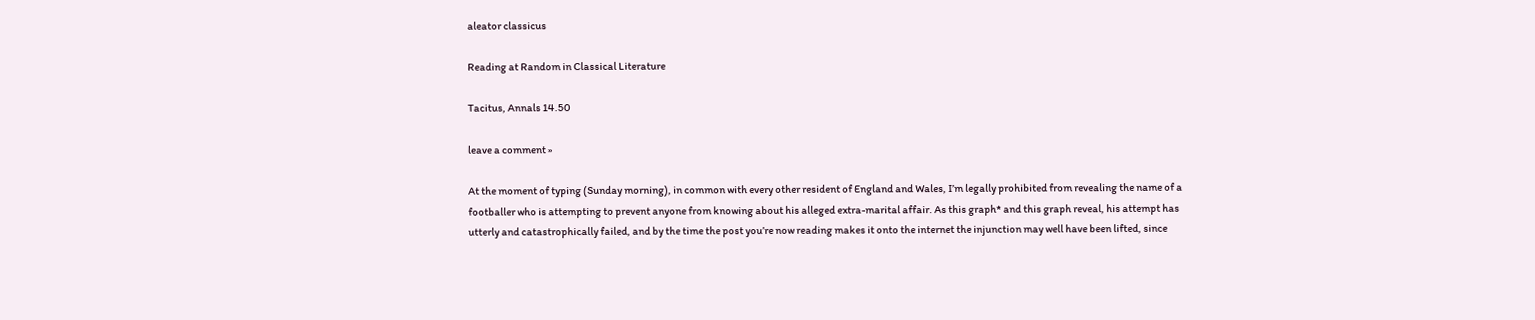aleator classicus

Reading at Random in Classical Literature

Tacitus, Annals 14.50

leave a comment »

At the moment of typing (Sunday morning), in common with every other resident of England and Wales, I’m legally prohibited from revealing the name of a footballer who is attempting to prevent anyone from knowing about his alleged extra-marital affair. As this graph* and this graph reveal, his attempt has utterly and catastrophically failed, and by the time the post you’re now reading makes it onto the internet the injunction may well have been lifted, since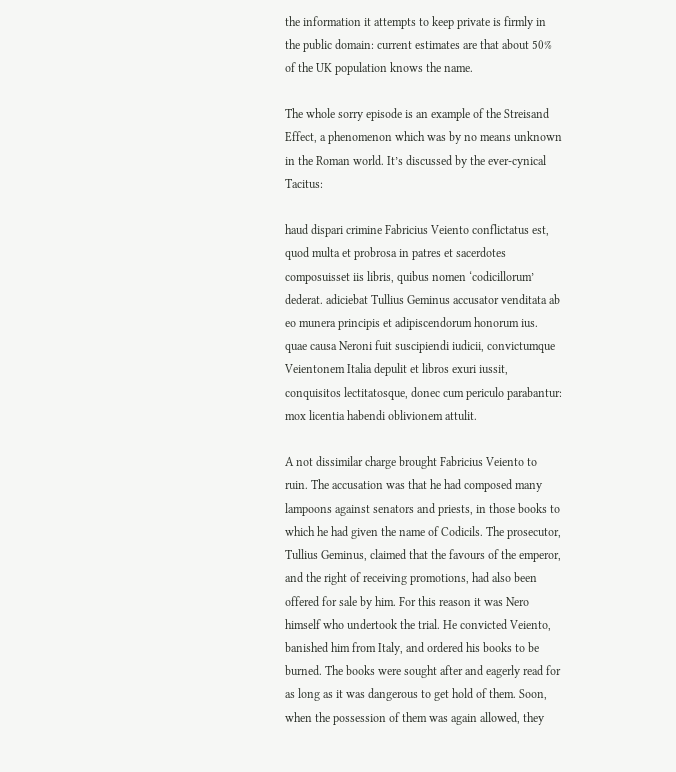the information it attempts to keep private is firmly in the public domain: current estimates are that about 50% of the UK population knows the name.

The whole sorry episode is an example of the Streisand Effect, a phenomenon which was by no means unknown in the Roman world. It’s discussed by the ever-cynical Tacitus:

haud dispari crimine Fabricius Veiento conflictatus est, quod multa et probrosa in patres et sacerdotes composuisset iis libris, quibus nomen ‘codicillorum’ dederat. adiciebat Tullius Geminus accusator venditata ab eo munera principis et adipiscendorum honorum ius. quae causa Neroni fuit suscipiendi iudicii, convictumque Veientonem Italia depulit et libros exuri iussit, conquisitos lectitatosque, donec cum periculo parabantur: mox licentia habendi oblivionem attulit.

A not dissimilar charge brought Fabricius Veiento to ruin. The accusation was that he had composed many lampoons against senators and priests, in those books to which he had given the name of Codicils. The prosecutor, Tullius Geminus, claimed that the favours of the emperor, and the right of receiving promotions, had also been offered for sale by him. For this reason it was Nero himself who undertook the trial. He convicted Veiento, banished him from Italy, and ordered his books to be burned. The books were sought after and eagerly read for as long as it was dangerous to get hold of them. Soon, when the possession of them was again allowed, they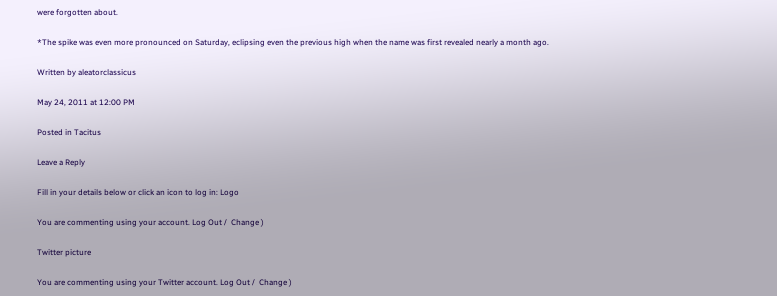were forgotten about.

*The spike was even more pronounced on Saturday, eclipsing even the previous high when the name was first revealed nearly a month ago.

Written by aleatorclassicus

May 24, 2011 at 12:00 PM

Posted in Tacitus

Leave a Reply

Fill in your details below or click an icon to log in: Logo

You are commenting using your account. Log Out /  Change )

Twitter picture

You are commenting using your Twitter account. Log Out /  Change )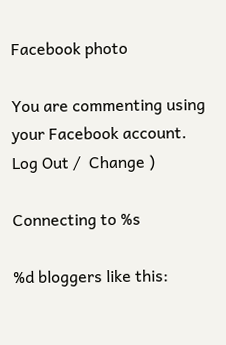Facebook photo

You are commenting using your Facebook account. Log Out /  Change )

Connecting to %s

%d bloggers like this: